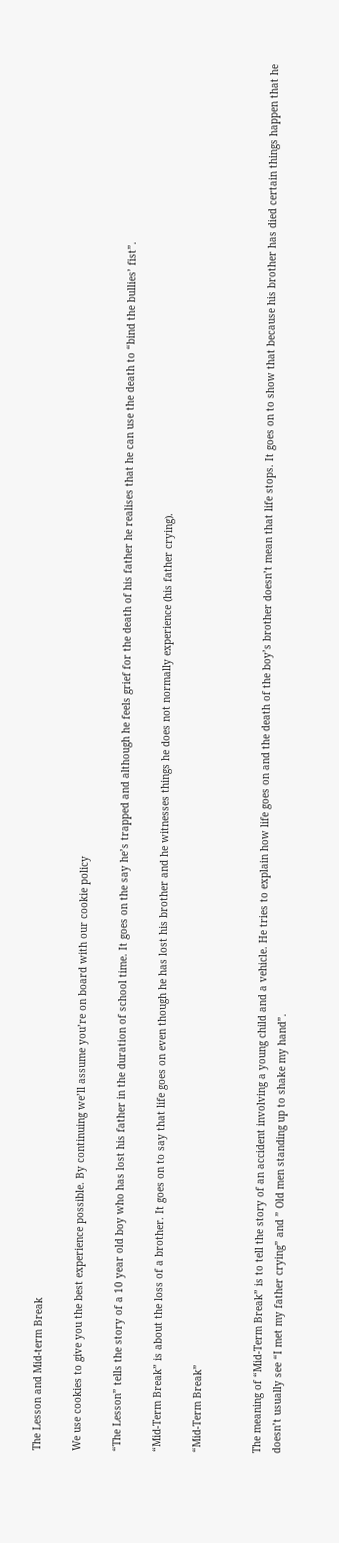The Lesson and Mid-term Break

We use cookies to give you the best experience possible. By continuing we’ll assume you’re on board with our cookie policy

“The Lesson” tells the story of a 10 year old boy who has lost his father in the duration of school time. It goes on the say he’s trapped and although he feels grief for the death of his father he realises that he can use the death to “bind the bullies’ fist”.

“Mid-Term Break” is about the loss of a brother. It goes on to say that life goes on even though he has lost his brother and he witnesses things he does not normally experience (his father crying).

“Mid-Term Break”


The meaning of “Mid-Term Break” is to tell the story of an accident involving a young child and a vehicle. He tries to explain how life goes on and the death of the boy’s brother doesn’t mean that life stops. It goes on to show that because his brother has died certain things happen that he doesn’t usually see “I met my father crying” and ” Old men standing up to shake my hand”.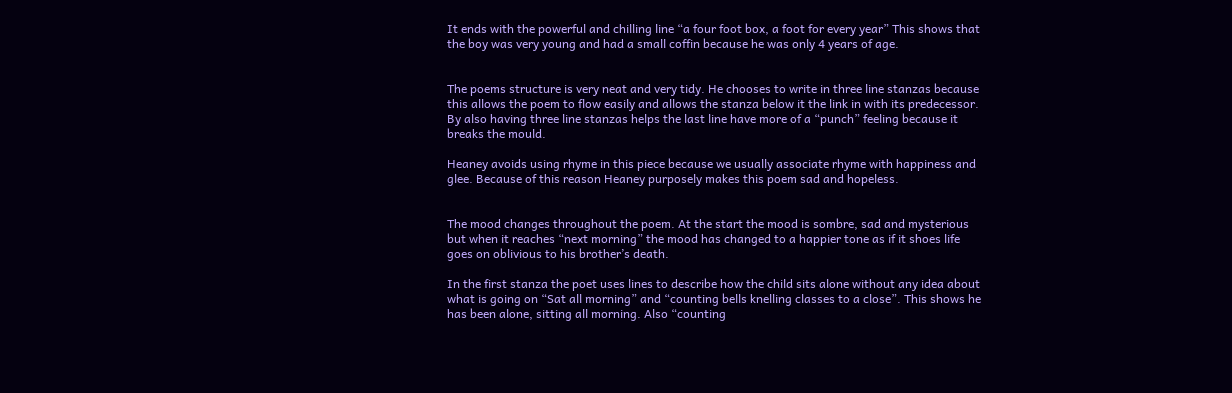It ends with the powerful and chilling line “a four foot box, a foot for every year” This shows that the boy was very young and had a small coffin because he was only 4 years of age.


The poems structure is very neat and very tidy. He chooses to write in three line stanzas because this allows the poem to flow easily and allows the stanza below it the link in with its predecessor. By also having three line stanzas helps the last line have more of a “punch” feeling because it breaks the mould.

Heaney avoids using rhyme in this piece because we usually associate rhyme with happiness and glee. Because of this reason Heaney purposely makes this poem sad and hopeless.


The mood changes throughout the poem. At the start the mood is sombre, sad and mysterious but when it reaches “next morning” the mood has changed to a happier tone as if it shoes life goes on oblivious to his brother’s death.

In the first stanza the poet uses lines to describe how the child sits alone without any idea about what is going on “Sat all morning” and “counting bells knelling classes to a close”. This shows he has been alone, sitting all morning. Also “counting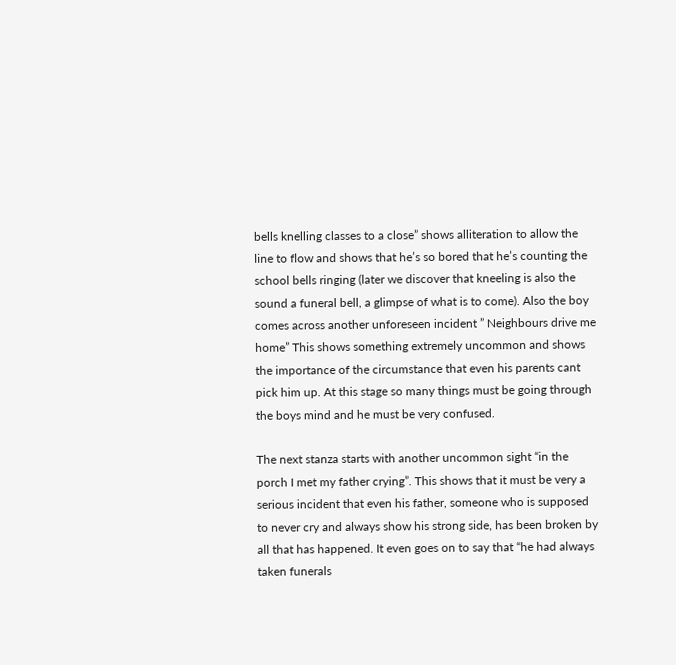bells knelling classes to a close” shows alliteration to allow the line to flow and shows that he’s so bored that he’s counting the school bells ringing (later we discover that kneeling is also the sound a funeral bell, a glimpse of what is to come). Also the boy comes across another unforeseen incident ” Neighbours drive me home” This shows something extremely uncommon and shows the importance of the circumstance that even his parents cant pick him up. At this stage so many things must be going through the boys mind and he must be very confused.

The next stanza starts with another uncommon sight “in the porch I met my father crying”. This shows that it must be very a serious incident that even his father, someone who is supposed to never cry and always show his strong side, has been broken by all that has happened. It even goes on to say that “he had always taken funerals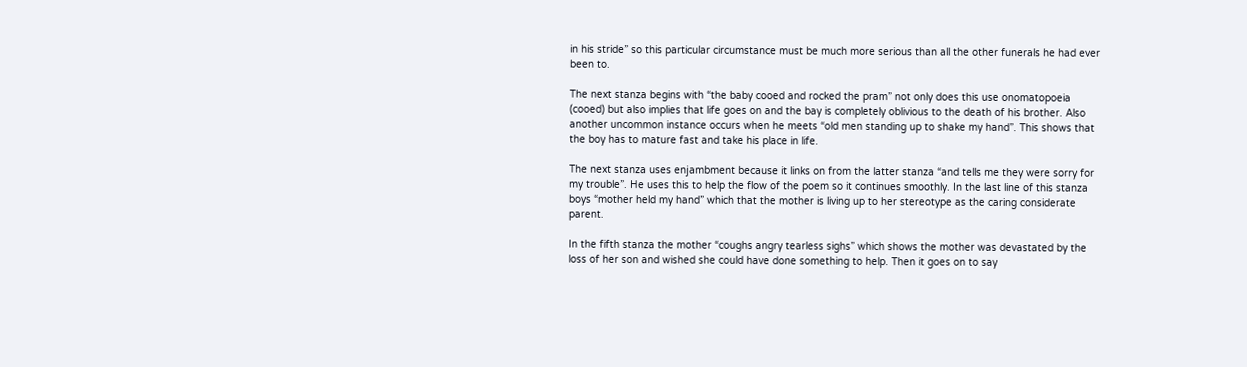in his stride” so this particular circumstance must be much more serious than all the other funerals he had ever been to.

The next stanza begins with “the baby cooed and rocked the pram” not only does this use onomatopoeia (cooed) but also implies that life goes on and the bay is completely oblivious to the death of his brother. Also another uncommon instance occurs when he meets “old men standing up to shake my hand”. This shows that the boy has to mature fast and take his place in life.

The next stanza uses enjambment because it links on from the latter stanza “and tells me they were sorry for my trouble”. He uses this to help the flow of the poem so it continues smoothly. In the last line of this stanza boys “mother held my hand” which that the mother is living up to her stereotype as the caring considerate parent.

In the fifth stanza the mother “coughs angry tearless sighs” which shows the mother was devastated by the loss of her son and wished she could have done something to help. Then it goes on to say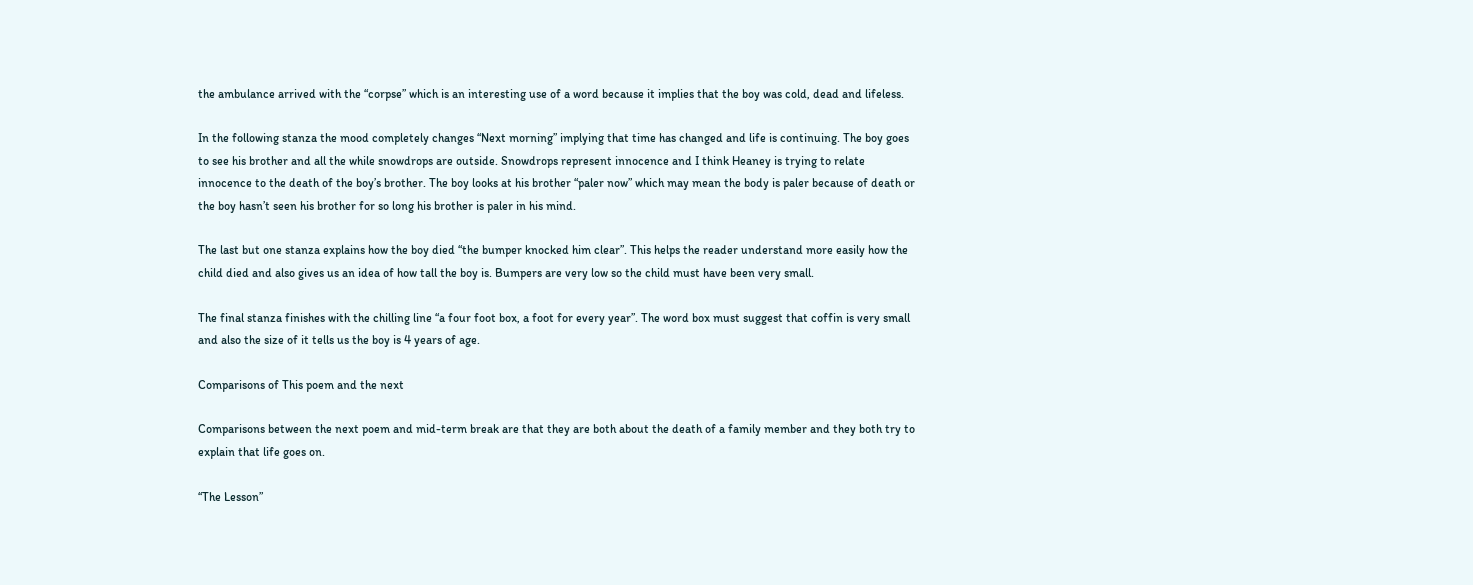the ambulance arrived with the “corpse” which is an interesting use of a word because it implies that the boy was cold, dead and lifeless.

In the following stanza the mood completely changes “Next morning” implying that time has changed and life is continuing. The boy goes to see his brother and all the while snowdrops are outside. Snowdrops represent innocence and I think Heaney is trying to relate innocence to the death of the boy’s brother. The boy looks at his brother “paler now” which may mean the body is paler because of death or the boy hasn’t seen his brother for so long his brother is paler in his mind.

The last but one stanza explains how the boy died “the bumper knocked him clear”. This helps the reader understand more easily how the child died and also gives us an idea of how tall the boy is. Bumpers are very low so the child must have been very small.

The final stanza finishes with the chilling line “a four foot box, a foot for every year”. The word box must suggest that coffin is very small and also the size of it tells us the boy is 4 years of age.

Comparisons of This poem and the next

Comparisons between the next poem and mid-term break are that they are both about the death of a family member and they both try to explain that life goes on.

“The Lesson”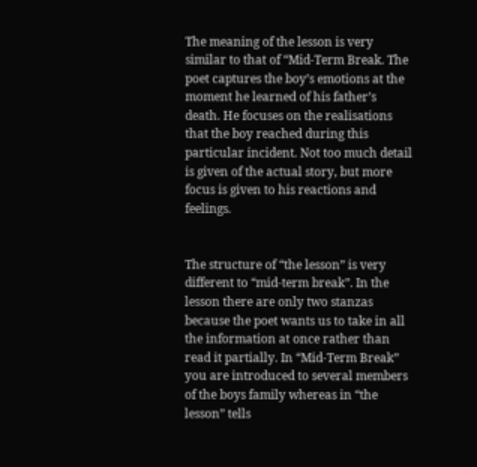The meaning of the lesson is very similar to that of “Mid-Term Break. The poet captures the boy’s emotions at the moment he learned of his father’s death. He focuses on the realisations that the boy reached during this particular incident. Not too much detail is given of the actual story, but more focus is given to his reactions and feelings.


The structure of “the lesson” is very different to “mid-term break”. In the lesson there are only two stanzas because the poet wants us to take in all the information at once rather than read it partially. In “Mid-Term Break” you are introduced to several members of the boys family whereas in “the lesson” tells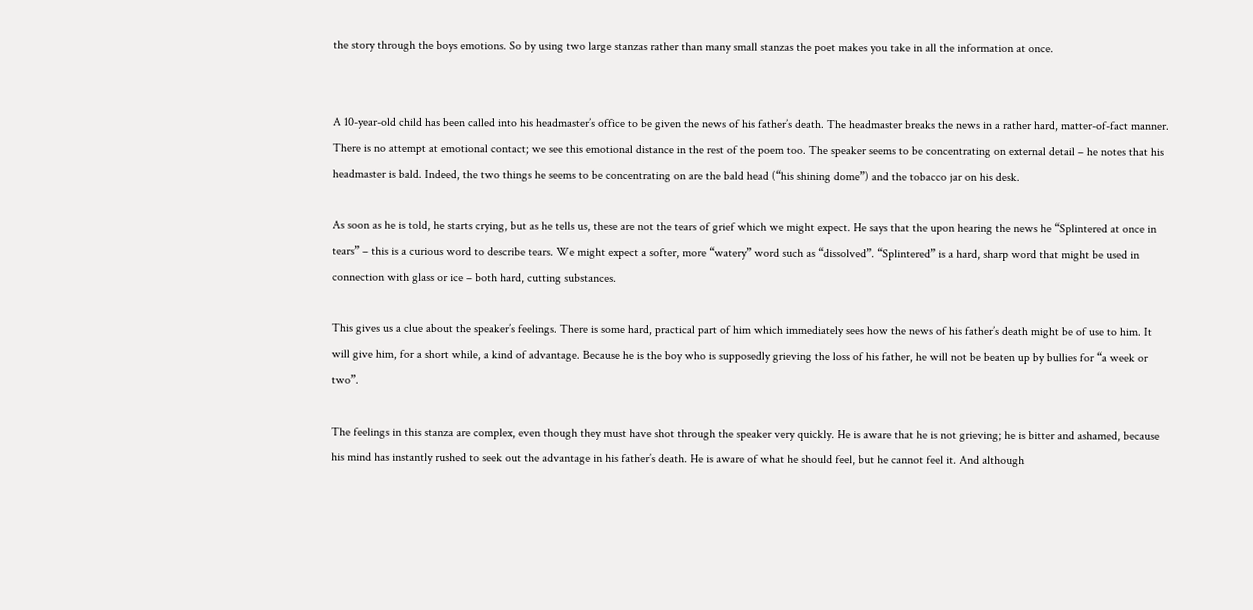the story through the boys emotions. So by using two large stanzas rather than many small stanzas the poet makes you take in all the information at once.


A 10-year-old child has been called into his headmaster’s office to be given the news of his father’s death. The headmaster breaks the news in a rather hard, matter-of-fact manner. There is no attempt at emotional contact; we see this emotional distance in the rest of the poem too. The speaker seems to be concentrating on external detail – he notes that his headmaster is bald. Indeed, the two things he seems to be concentrating on are the bald head (“his shining dome”) and the tobacco jar on his desk.

As soon as he is told, he starts crying, but as he tells us, these are not the tears of grief which we might expect. He says that the upon hearing the news he “Splintered at once in tears” – this is a curious word to describe tears. We might expect a softer, more “watery” word such as “dissolved”. “Splintered” is a hard, sharp word that might be used in connection with glass or ice – both hard, cutting substances.

This gives us a clue about the speaker’s feelings. There is some hard, practical part of him which immediately sees how the news of his father’s death might be of use to him. It will give him, for a short while, a kind of advantage. Because he is the boy who is supposedly grieving the loss of his father, he will not be beaten up by bullies for “a week or two”.

The feelings in this stanza are complex, even though they must have shot through the speaker very quickly. He is aware that he is not grieving; he is bitter and ashamed, because his mind has instantly rushed to seek out the advantage in his father’s death. He is aware of what he should feel, but he cannot feel it. And although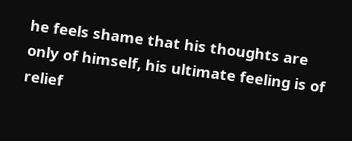he feels shame that his thoughts are only of himself, his ultimate feeling is of relief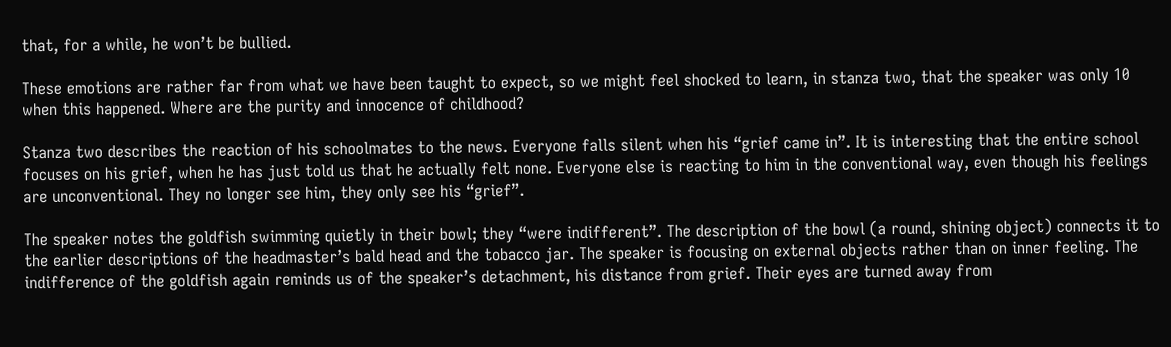that, for a while, he won’t be bullied.

These emotions are rather far from what we have been taught to expect, so we might feel shocked to learn, in stanza two, that the speaker was only 10 when this happened. Where are the purity and innocence of childhood?

Stanza two describes the reaction of his schoolmates to the news. Everyone falls silent when his “grief came in”. It is interesting that the entire school focuses on his grief, when he has just told us that he actually felt none. Everyone else is reacting to him in the conventional way, even though his feelings are unconventional. They no longer see him, they only see his “grief”.

The speaker notes the goldfish swimming quietly in their bowl; they “were indifferent”. The description of the bowl (a round, shining object) connects it to the earlier descriptions of the headmaster’s bald head and the tobacco jar. The speaker is focusing on external objects rather than on inner feeling. The indifference of the goldfish again reminds us of the speaker’s detachment, his distance from grief. Their eyes are turned away from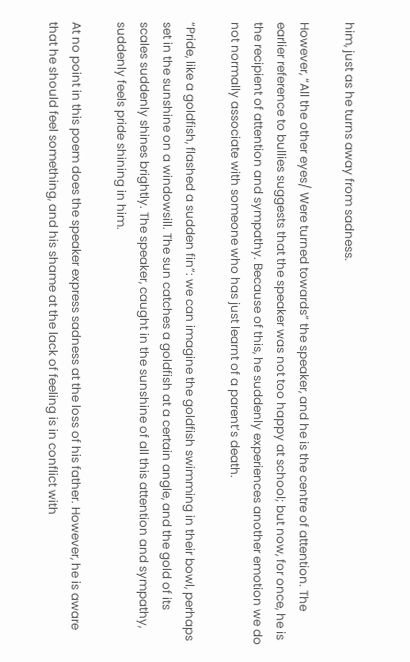him, just as he turns away from sadness.

However, “All the other eyes/ Were turned towards” the speaker, and he is the centre of attention. The earlier reference to bullies suggests that the speaker was not too happy at school; but now, for once, he is the recipient of attention and sympathy. Because of this, he suddenly experiences another emotion we do not normally associate with someone who has just learnt of a parent’s death.

“Pride, like a goldfish, flashed a sudden fin”: we can imagine the goldfish swimming in their bowl, perhaps set in the sunshine on a windowsill. The sun catches a goldfish at a certain angle, and the gold of its scales suddenly shines brightly. The speaker, caught in the sunshine of all this attention and sympathy, suddenly feels pride shining in him.

At no point in this poem does the speaker express sadness at the loss of his father. However, he is aware that he should feel something, and his shame at the lack of feeling is in conflict with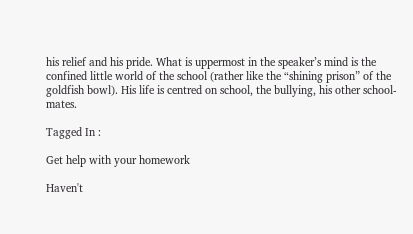his relief and his pride. What is uppermost in the speaker’s mind is the confined little world of the school (rather like the “shining prison” of the goldfish bowl). His life is centred on school, the bullying, his other school-mates.

Tagged In :

Get help with your homework

Haven't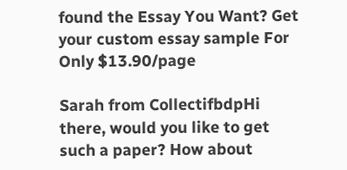found the Essay You Want? Get your custom essay sample For Only $13.90/page

Sarah from CollectifbdpHi there, would you like to get such a paper? How about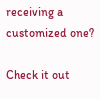receiving a customized one?

Check it out